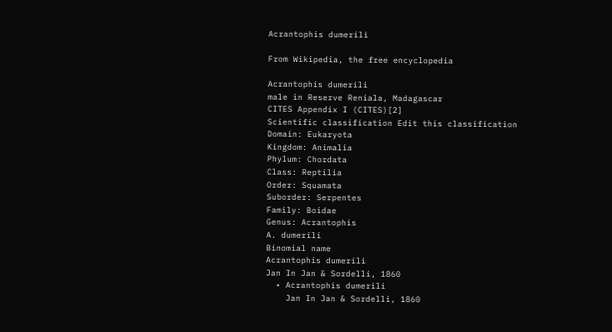Acrantophis dumerili

From Wikipedia, the free encyclopedia

Acrantophis dumerili
male in Reserve Reniala, Madagascar
CITES Appendix I (CITES)[2]
Scientific classification Edit this classification
Domain: Eukaryota
Kingdom: Animalia
Phylum: Chordata
Class: Reptilia
Order: Squamata
Suborder: Serpentes
Family: Boidae
Genus: Acrantophis
A. dumerili
Binomial name
Acrantophis dumerili
Jan In Jan & Sordelli, 1860
  • Acrantophis dumerili
    Jan In Jan & Sordelli, 1860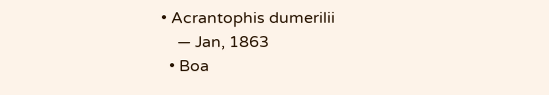• Acrantophis dumerilii
    — Jan, 1863
  • Boa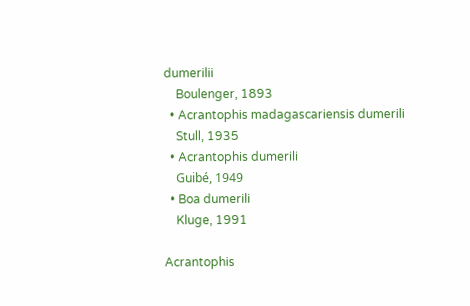dumerilii
    Boulenger, 1893
  • Acrantophis madagascariensis dumerili
    Stull, 1935
  • Acrantophis dumerili
    Guibé, 1949
  • Boa dumerili
    Kluge, 1991

Acrantophis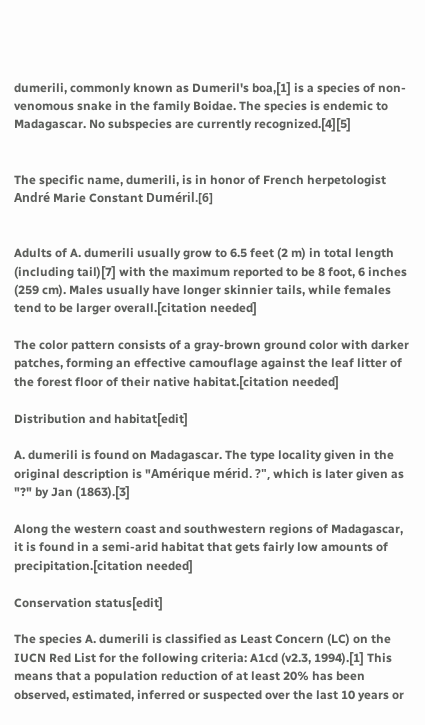dumerili, commonly known as Dumeril's boa,[1] is a species of non-venomous snake in the family Boidae. The species is endemic to Madagascar. No subspecies are currently recognized.[4][5]


The specific name, dumerili, is in honor of French herpetologist André Marie Constant Duméril.[6]


Adults of A. dumerili usually grow to 6.5 feet (2 m) in total length (including tail)[7] with the maximum reported to be 8 foot, 6 inches (259 cm). Males usually have longer skinnier tails, while females tend to be larger overall.[citation needed]

The color pattern consists of a gray-brown ground color with darker patches, forming an effective camouflage against the leaf litter of the forest floor of their native habitat.[citation needed]

Distribution and habitat[edit]

A. dumerili is found on Madagascar. The type locality given in the original description is "Amérique mérid. ?", which is later given as "?" by Jan (1863).[3]

Along the western coast and southwestern regions of Madagascar, it is found in a semi-arid habitat that gets fairly low amounts of precipitation.[citation needed]

Conservation status[edit]

The species A. dumerili is classified as Least Concern (LC) on the IUCN Red List for the following criteria: A1cd (v2.3, 1994).[1] This means that a population reduction of at least 20% has been observed, estimated, inferred or suspected over the last 10 years or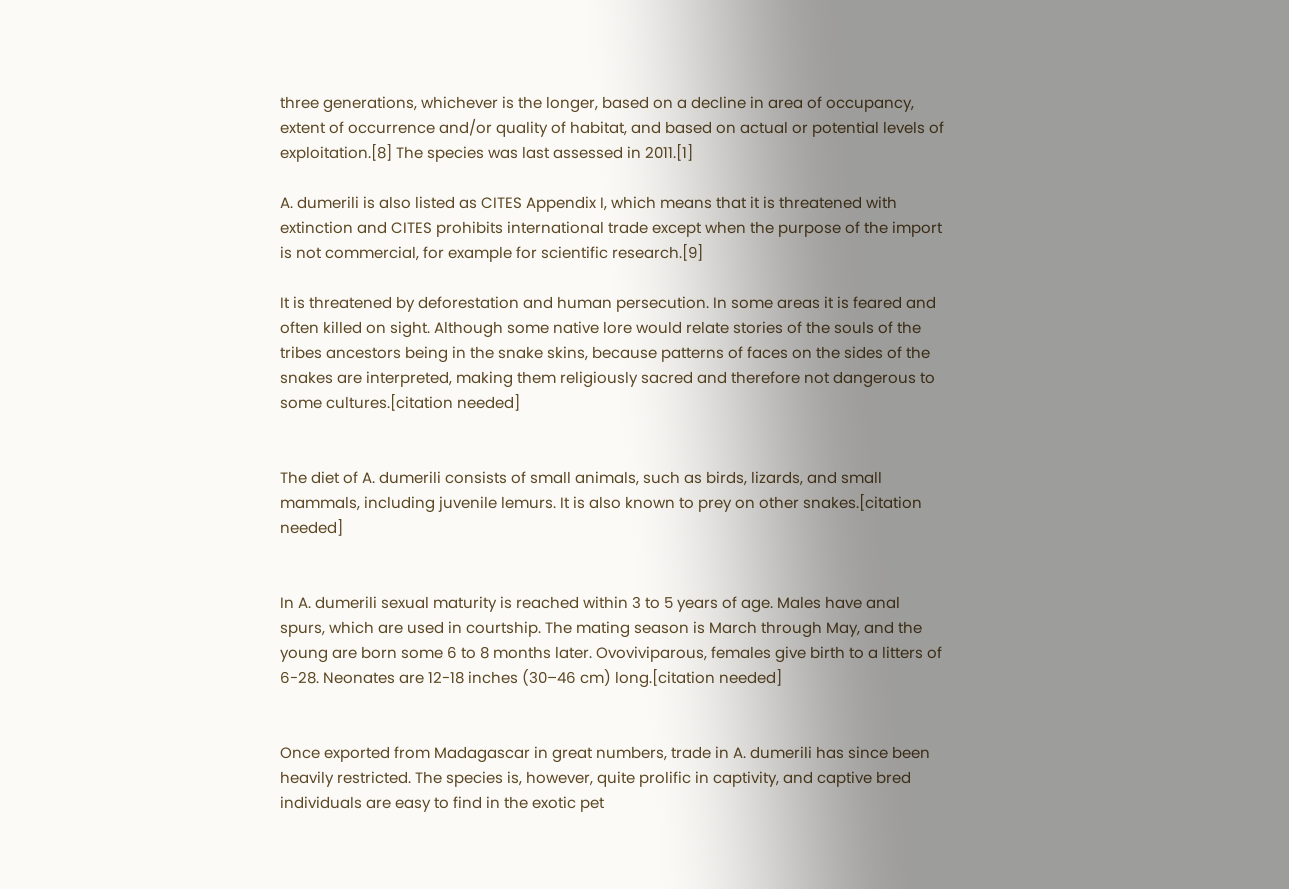three generations, whichever is the longer, based on a decline in area of occupancy, extent of occurrence and/or quality of habitat, and based on actual or potential levels of exploitation.[8] The species was last assessed in 2011.[1]

A. dumerili is also listed as CITES Appendix I, which means that it is threatened with extinction and CITES prohibits international trade except when the purpose of the import is not commercial, for example for scientific research.[9]

It is threatened by deforestation and human persecution. In some areas it is feared and often killed on sight. Although some native lore would relate stories of the souls of the tribes ancestors being in the snake skins, because patterns of faces on the sides of the snakes are interpreted, making them religiously sacred and therefore not dangerous to some cultures.[citation needed]


The diet of A. dumerili consists of small animals, such as birds, lizards, and small mammals, including juvenile lemurs. It is also known to prey on other snakes.[citation needed]


In A. dumerili sexual maturity is reached within 3 to 5 years of age. Males have anal spurs, which are used in courtship. The mating season is March through May, and the young are born some 6 to 8 months later. Ovoviviparous, females give birth to a litters of 6-28. Neonates are 12-18 inches (30–46 cm) long.[citation needed]


Once exported from Madagascar in great numbers, trade in A. dumerili has since been heavily restricted. The species is, however, quite prolific in captivity, and captive bred individuals are easy to find in the exotic pet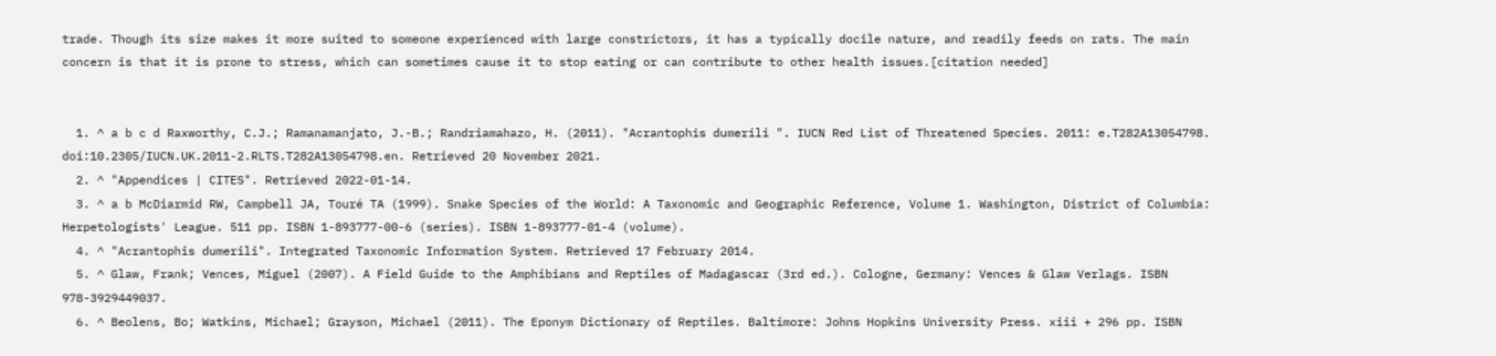trade. Though its size makes it more suited to someone experienced with large constrictors, it has a typically docile nature, and readily feeds on rats. The main concern is that it is prone to stress, which can sometimes cause it to stop eating or can contribute to other health issues.[citation needed]


  1. ^ a b c d Raxworthy, C.J.; Ramanamanjato, J.-B.; Randriamahazo, H. (2011). "Acrantophis dumerili ". IUCN Red List of Threatened Species. 2011: e.T282A13054798. doi:10.2305/IUCN.UK.2011-2.RLTS.T282A13054798.en. Retrieved 20 November 2021.
  2. ^ "Appendices | CITES". Retrieved 2022-01-14.
  3. ^ a b McDiarmid RW, Campbell JA, Touré TA (1999). Snake Species of the World: A Taxonomic and Geographic Reference, Volume 1. Washington, District of Columbia: Herpetologists' League. 511 pp. ISBN 1-893777-00-6 (series). ISBN 1-893777-01-4 (volume).
  4. ^ "Acrantophis dumerili". Integrated Taxonomic Information System. Retrieved 17 February 2014.
  5. ^ Glaw, Frank; Vences, Miguel (2007). A Field Guide to the Amphibians and Reptiles of Madagascar (3rd ed.). Cologne, Germany: Vences & Glaw Verlags. ISBN 978-3929449037.
  6. ^ Beolens, Bo; Watkins, Michael; Grayson, Michael (2011). The Eponym Dictionary of Reptiles. Baltimore: Johns Hopkins University Press. xiii + 296 pp. ISBN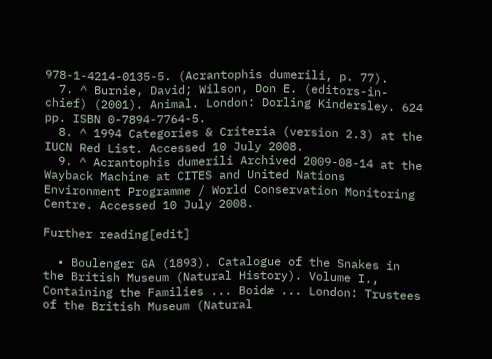978-1-4214-0135-5. (Acrantophis dumerili, p. 77).
  7. ^ Burnie, David; Wilson, Don E. (editors-in-chief) (2001). Animal. London: Dorling Kindersley. 624 pp. ISBN 0-7894-7764-5.
  8. ^ 1994 Categories & Criteria (version 2.3) at the IUCN Red List. Accessed 10 July 2008.
  9. ^ Acrantophis dumerili Archived 2009-08-14 at the Wayback Machine at CITES and United Nations Environment Programme / World Conservation Monitoring Centre. Accessed 10 July 2008.

Further reading[edit]

  • Boulenger GA (1893). Catalogue of the Snakes in the British Museum (Natural History). Volume I., Containing the Families ... Boidæ ... London: Trustees of the British Museum (Natural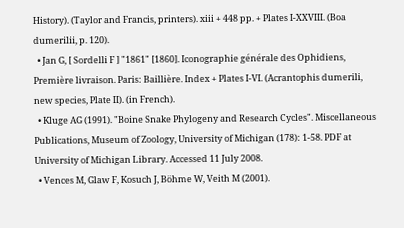History). (Taylor and Francis, printers). xiii + 448 pp. + Plates I-XXVIII. (Boa dumerilii, p. 120).
  • Jan G, [ Sordelli F ] "1861" [1860]. Iconographie générale des Ophidiens, Première livraison. Paris: Baillière. Index + Plates I-VI. (Acrantophis dumerili, new species, Plate II). (in French).
  • Kluge AG (1991). "Boine Snake Phylogeny and Research Cycles". Miscellaneous Publications, Museum of Zoology, University of Michigan (178): 1-58. PDF at University of Michigan Library. Accessed 11 July 2008.
  • Vences M, Glaw F, Kosuch J, Böhme W, Veith M (2001).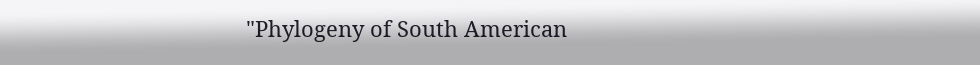"Phylogeny of South American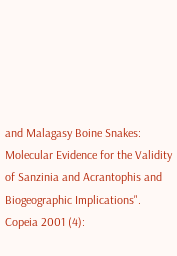and Malagasy Boine Snakes: Molecular Evidence for the Validity of Sanzinia and Acrantophis and Biogeographic Implications". Copeia 2001 (4):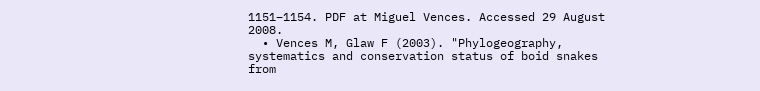1151–1154. PDF at Miguel Vences. Accessed 29 August 2008.
  • Vences M, Glaw F (2003). "Phylogeography, systematics and conservation status of boid snakes from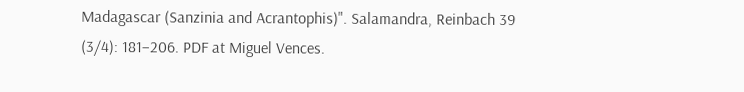Madagascar (Sanzinia and Acrantophis)". Salamandra, Reinbach 39 (3/4): 181–206. PDF at Miguel Vences.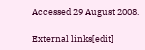Accessed 29 August 2008.

External links[edit]